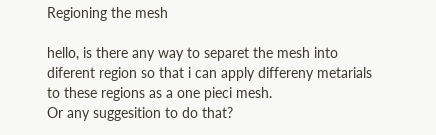Regioning the mesh

hello, is there any way to separet the mesh into diferent region so that i can apply differeny metarials to these regions as a one pieci mesh.
Or any suggesition to do that?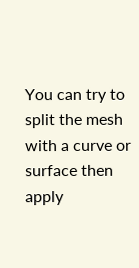You can try to split the mesh with a curve or surface then apply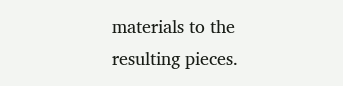materials to the resulting pieces.